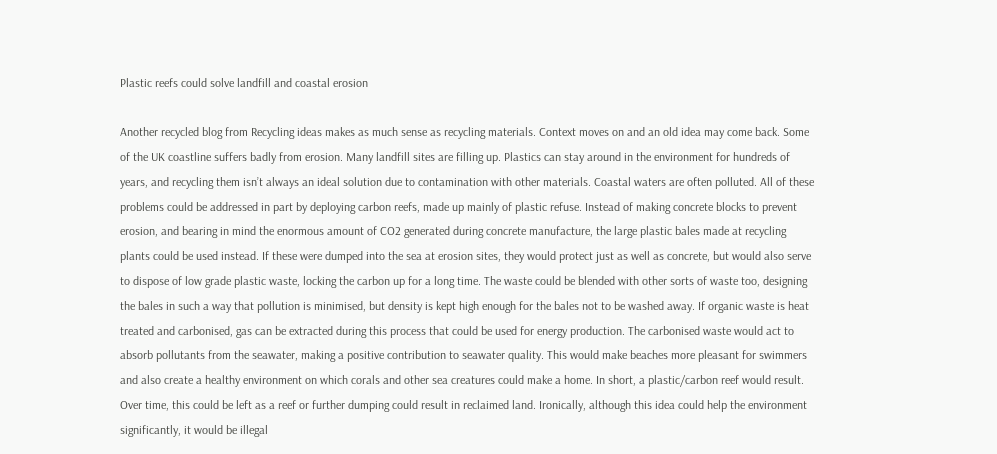Plastic reefs could solve landfill and coastal erosion

Another recycled blog from Recycling ideas makes as much sense as recycling materials. Context moves on and an old idea may come back. Some of the UK coastline suffers badly from erosion. Many landfill sites are filling up. Plastics can stay around in the environment for hundreds of years, and recycling them isn’t always an ideal solution due to contamination with other materials. Coastal waters are often polluted. All of these problems could be addressed in part by deploying carbon reefs, made up mainly of plastic refuse. Instead of making concrete blocks to prevent erosion, and bearing in mind the enormous amount of CO2 generated during concrete manufacture, the large plastic bales made at recycling plants could be used instead. If these were dumped into the sea at erosion sites, they would protect just as well as concrete, but would also serve to dispose of low grade plastic waste, locking the carbon up for a long time. The waste could be blended with other sorts of waste too, designing the bales in such a way that pollution is minimised, but density is kept high enough for the bales not to be washed away. If organic waste is heat treated and carbonised, gas can be extracted during this process that could be used for energy production. The carbonised waste would act to absorb pollutants from the seawater, making a positive contribution to seawater quality. This would make beaches more pleasant for swimmers and also create a healthy environment on which corals and other sea creatures could make a home. In short, a plastic/carbon reef would result. Over time, this could be left as a reef or further dumping could result in reclaimed land. Ironically, although this idea could help the environment significantly, it would be illegal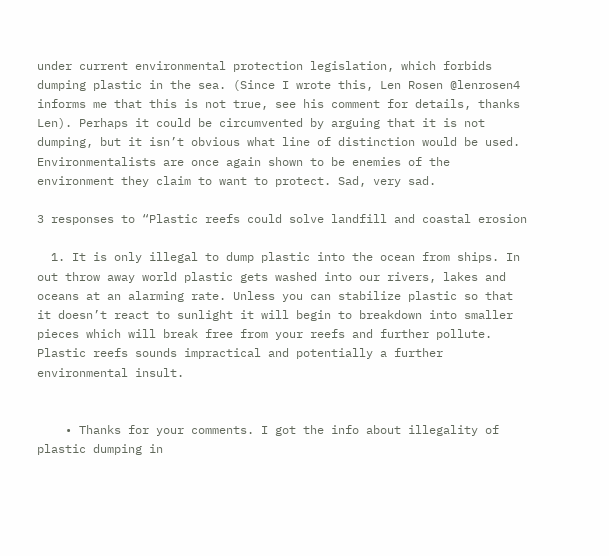under current environmental protection legislation, which forbids dumping plastic in the sea. (Since I wrote this, Len Rosen @lenrosen4 informs me that this is not true, see his comment for details, thanks Len). Perhaps it could be circumvented by arguing that it is not dumping, but it isn’t obvious what line of distinction would be used. Environmentalists are once again shown to be enemies of the environment they claim to want to protect. Sad, very sad.

3 responses to “Plastic reefs could solve landfill and coastal erosion

  1. It is only illegal to dump plastic into the ocean from ships. In out throw away world plastic gets washed into our rivers, lakes and oceans at an alarming rate. Unless you can stabilize plastic so that it doesn’t react to sunlight it will begin to breakdown into smaller pieces which will break free from your reefs and further pollute. Plastic reefs sounds impractical and potentially a further environmental insult.


    • Thanks for your comments. I got the info about illegality of plastic dumping in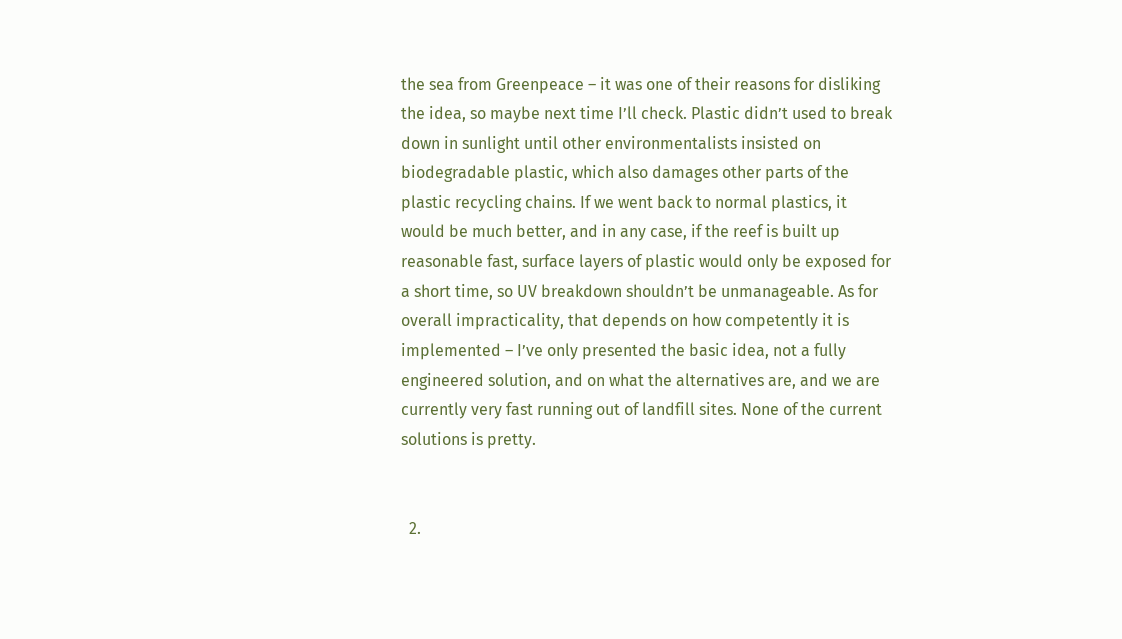the sea from Greenpeace – it was one of their reasons for disliking the idea, so maybe next time I’ll check. Plastic didn’t used to break down in sunlight until other environmentalists insisted on biodegradable plastic, which also damages other parts of the plastic recycling chains. If we went back to normal plastics, it would be much better, and in any case, if the reef is built up reasonable fast, surface layers of plastic would only be exposed for a short time, so UV breakdown shouldn’t be unmanageable. As for overall impracticality, that depends on how competently it is implemented – I’ve only presented the basic idea, not a fully engineered solution, and on what the alternatives are, and we are currently very fast running out of landfill sites. None of the current solutions is pretty.


  2.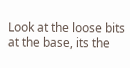Look at the loose bits at the base, its the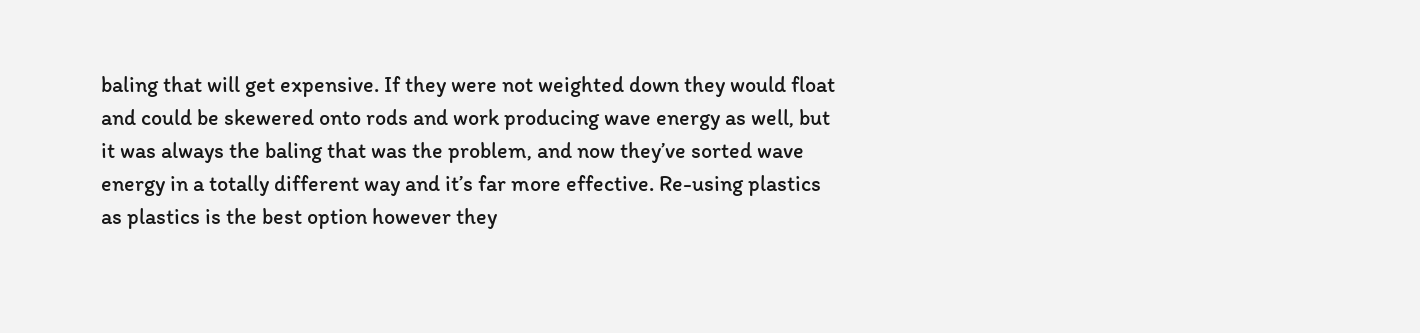baling that will get expensive. If they were not weighted down they would float and could be skewered onto rods and work producing wave energy as well, but it was always the baling that was the problem, and now they’ve sorted wave energy in a totally different way and it’s far more effective. Re-using plastics as plastics is the best option however they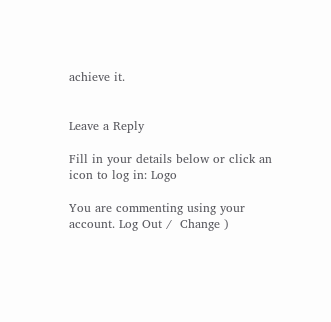achieve it.


Leave a Reply

Fill in your details below or click an icon to log in: Logo

You are commenting using your account. Log Out /  Change )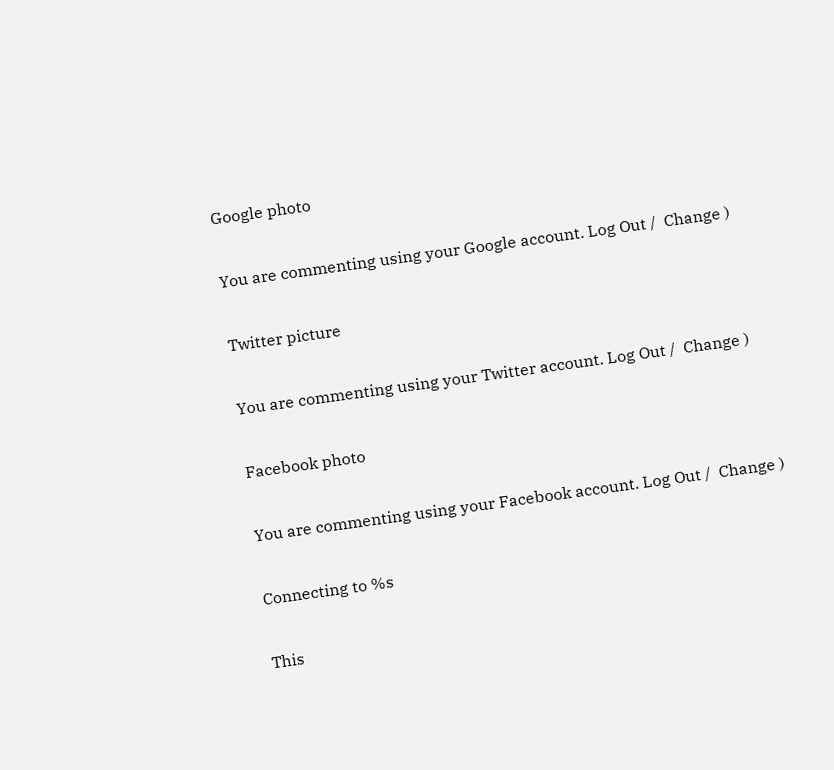Google photo

You are commenting using your Google account. Log Out /  Change )

Twitter picture

You are commenting using your Twitter account. Log Out /  Change )

Facebook photo

You are commenting using your Facebook account. Log Out /  Change )

Connecting to %s

This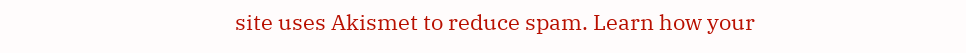site uses Akismet to reduce spam. Learn how your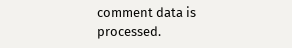comment data is processed.